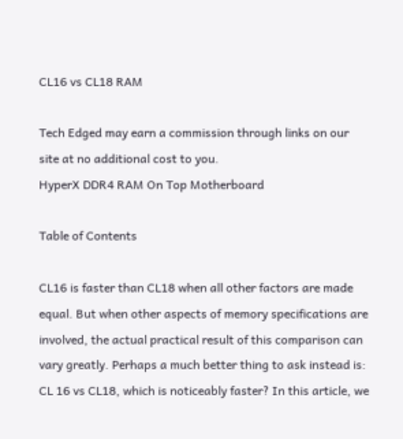CL16 vs CL18 RAM

Tech Edged may earn a commission through links on our site at no additional cost to you.
HyperX DDR4 RAM On Top Motherboard

Table of Contents

CL16 is faster than CL18 when all other factors are made equal. But when other aspects of memory specifications are involved, the actual practical result of this comparison can vary greatly. Perhaps a much better thing to ask instead is: CL 16 vs CL18, which is noticeably faster? In this article, we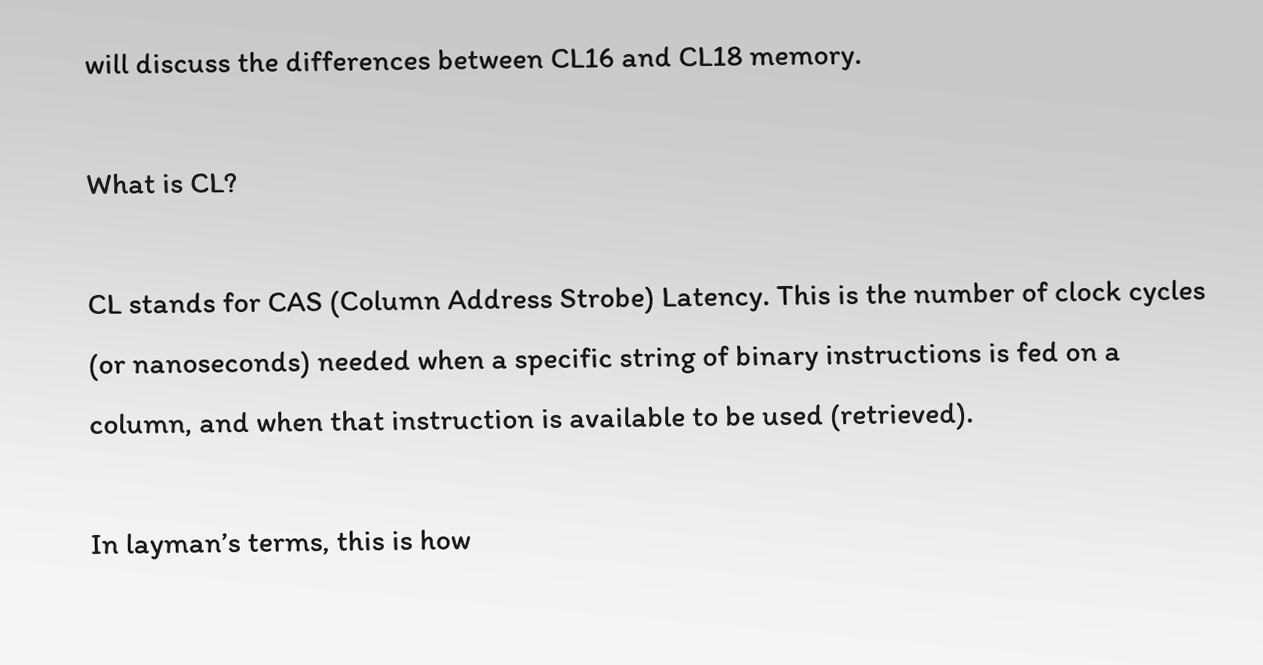will discuss the differences between CL16 and CL18 memory.

What is CL?

CL stands for CAS (Column Address Strobe) Latency. This is the number of clock cycles (or nanoseconds) needed when a specific string of binary instructions is fed on a column, and when that instruction is available to be used (retrieved).

In layman’s terms, this is how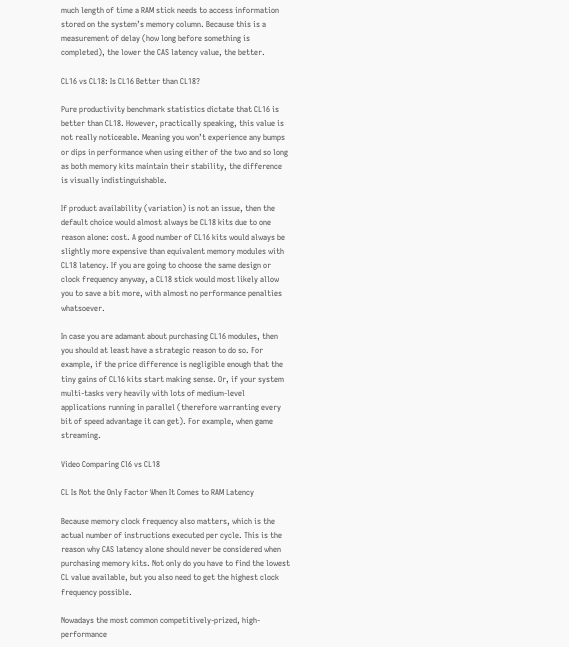much length of time a RAM stick needs to access information stored on the system’s memory column. Because this is a measurement of delay (how long before something is completed), the lower the CAS latency value, the better.

CL16 vs CL18: Is CL16 Better than CL18?

Pure productivity benchmark statistics dictate that CL16 is better than CL18. However, practically speaking, this value is not really noticeable. Meaning you won’t experience any bumps or dips in performance when using either of the two and so long as both memory kits maintain their stability, the difference is visually indistinguishable.

If product availability (variation) is not an issue, then the default choice would almost always be CL18 kits due to one reason alone: cost. A good number of CL16 kits would always be slightly more expensive than equivalent memory modules with CL18 latency. If you are going to choose the same design or clock frequency anyway, a CL18 stick would most likely allow you to save a bit more, with almost no performance penalties whatsoever.

In case you are adamant about purchasing CL16 modules, then you should at least have a strategic reason to do so. For example, if the price difference is negligible enough that the tiny gains of CL16 kits start making sense. Or, if your system multi-tasks very heavily with lots of medium-level applications running in parallel (therefore warranting every bit of speed advantage it can get). For example, when game streaming.

Video Comparing Cl6 vs CL18

CL Is Not the Only Factor When It Comes to RAM Latency

Because memory clock frequency also matters, which is the actual number of instructions executed per cycle. This is the reason why CAS latency alone should never be considered when purchasing memory kits. Not only do you have to find the lowest CL value available, but you also need to get the highest clock frequency possible.

Nowadays the most common competitively-prized, high-performance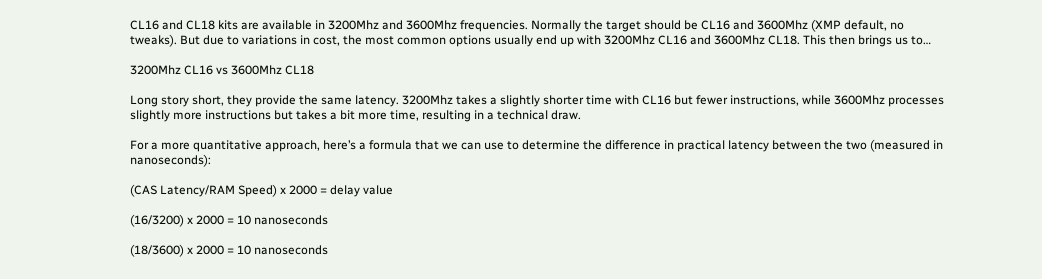CL16 and CL18 kits are available in 3200Mhz and 3600Mhz frequencies. Normally the target should be CL16 and 3600Mhz (XMP default, no tweaks). But due to variations in cost, the most common options usually end up with 3200Mhz CL16 and 3600Mhz CL18. This then brings us to…

3200Mhz CL16 vs 3600Mhz CL18

Long story short, they provide the same latency. 3200Mhz takes a slightly shorter time with CL16 but fewer instructions, while 3600Mhz processes slightly more instructions but takes a bit more time, resulting in a technical draw.

For a more quantitative approach, here’s a formula that we can use to determine the difference in practical latency between the two (measured in nanoseconds):

(CAS Latency/RAM Speed) x 2000 = delay value

(16/3200) x 2000 = 10 nanoseconds

(18/3600) x 2000 = 10 nanoseconds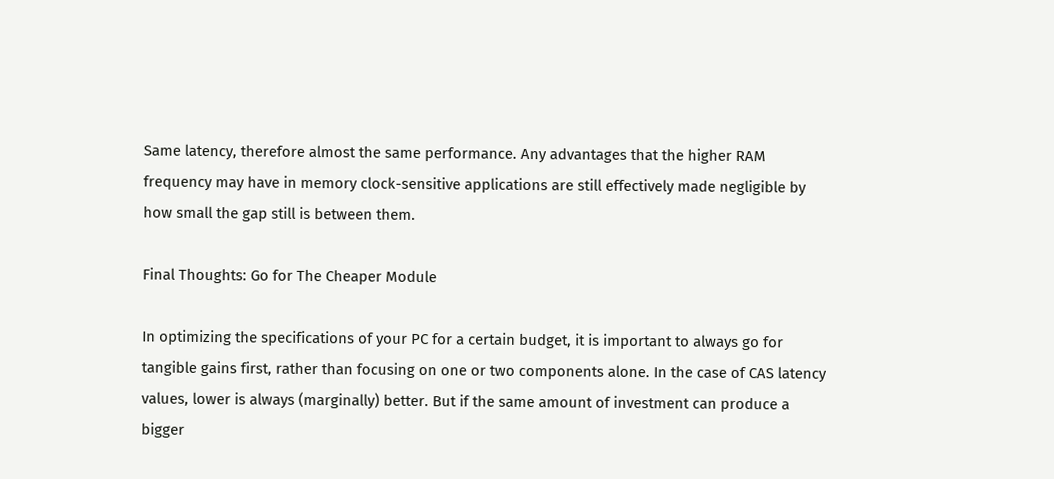Same latency, therefore almost the same performance. Any advantages that the higher RAM frequency may have in memory clock-sensitive applications are still effectively made negligible by how small the gap still is between them.

Final Thoughts: Go for The Cheaper Module

In optimizing the specifications of your PC for a certain budget, it is important to always go for tangible gains first, rather than focusing on one or two components alone. In the case of CAS latency values, lower is always (marginally) better. But if the same amount of investment can produce a bigger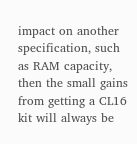impact on another specification, such as RAM capacity, then the small gains from getting a CL16 kit will always be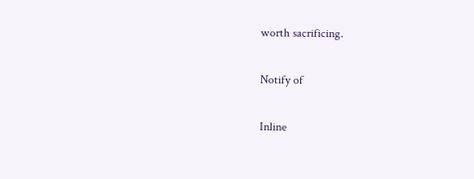worth sacrificing.

Notify of

Inline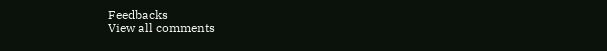Feedbacks
View all comments